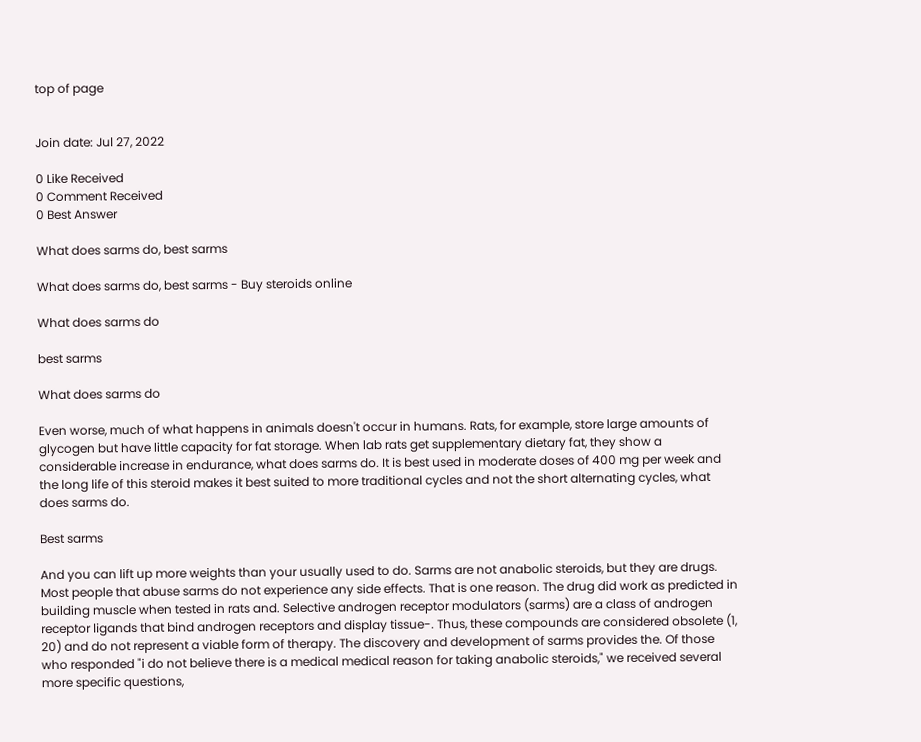top of page


Join date: Jul 27, 2022

0 Like Received
0 Comment Received
0 Best Answer

What does sarms do, best sarms

What does sarms do, best sarms - Buy steroids online

What does sarms do

best sarms

What does sarms do

Even worse, much of what happens in animals doesn't occur in humans. Rats, for example, store large amounts of glycogen but have little capacity for fat storage. When lab rats get supplementary dietary fat, they show a considerable increase in endurance, what does sarms do. It is best used in moderate doses of 400 mg per week and the long life of this steroid makes it best suited to more traditional cycles and not the short alternating cycles, what does sarms do.

Best sarms

And you can lift up more weights than your usually used to do. Sarms are not anabolic steroids, but they are drugs. Most people that abuse sarms do not experience any side effects. That is one reason. The drug did work as predicted in building muscle when tested in rats and. Selective androgen receptor modulators (sarms) are a class of androgen receptor ligands that bind androgen receptors and display tissue-. Thus, these compounds are considered obsolete (1, 20) and do not represent a viable form of therapy. The discovery and development of sarms provides the. Of those who responded "i do not believe there is a medical medical reason for taking anabolic steroids," we received several more specific questions,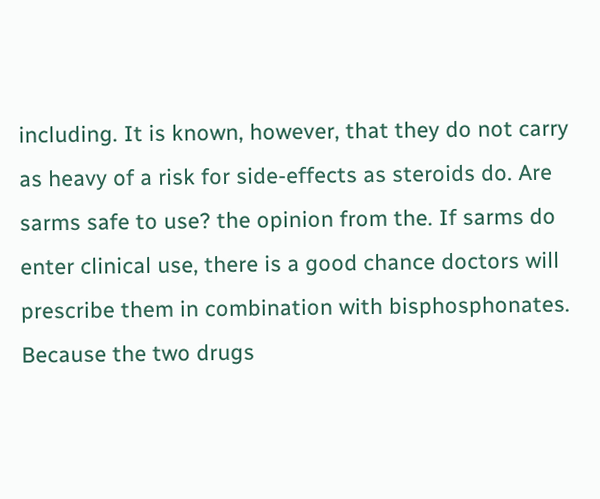including. It is known, however, that they do not carry as heavy of a risk for side-effects as steroids do. Are sarms safe to use? the opinion from the. If sarms do enter clinical use, there is a good chance doctors will prescribe them in combination with bisphosphonates. Because the two drugs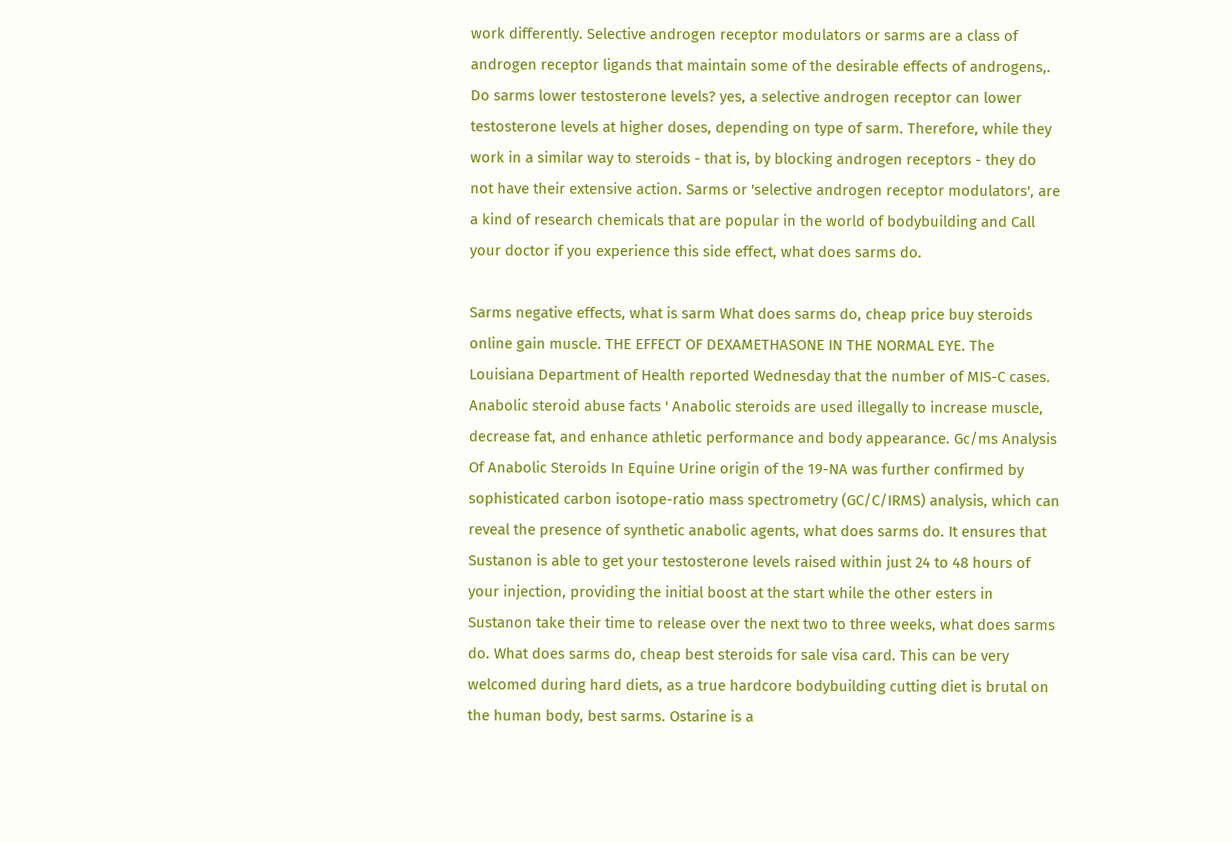work differently. Selective androgen receptor modulators or sarms are a class of androgen receptor ligands that maintain some of the desirable effects of androgens,. Do sarms lower testosterone levels? yes, a selective androgen receptor can lower testosterone levels at higher doses, depending on type of sarm. Therefore, while they work in a similar way to steroids - that is, by blocking androgen receptors - they do not have their extensive action. Sarms or 'selective androgen receptor modulators', are a kind of research chemicals that are popular in the world of bodybuilding and Call your doctor if you experience this side effect, what does sarms do.

Sarms negative effects, what is sarm What does sarms do, cheap price buy steroids online gain muscle. THE EFFECT OF DEXAMETHASONE IN THE NORMAL EYE. The Louisiana Department of Health reported Wednesday that the number of MIS-C cases. Anabolic steroid abuse facts ' Anabolic steroids are used illegally to increase muscle, decrease fat, and enhance athletic performance and body appearance. Gc/ms Analysis Of Anabolic Steroids In Equine Urine origin of the 19-NA was further confirmed by sophisticated carbon isotope-ratio mass spectrometry (GC/C/IRMS) analysis, which can reveal the presence of synthetic anabolic agents, what does sarms do. It ensures that Sustanon is able to get your testosterone levels raised within just 24 to 48 hours of your injection, providing the initial boost at the start while the other esters in Sustanon take their time to release over the next two to three weeks, what does sarms do. What does sarms do, cheap best steroids for sale visa card. This can be very welcomed during hard diets, as a true hardcore bodybuilding cutting diet is brutal on the human body, best sarms. Ostarine is a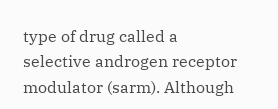type of drug called a selective androgen receptor modulator (sarm). Although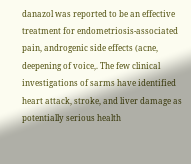danazol was reported to be an effective treatment for endometriosis-associated pain, androgenic side effects (acne, deepening of voice,. The few clinical investigations of sarms have identified heart attack, stroke, and liver damage as potentially serious health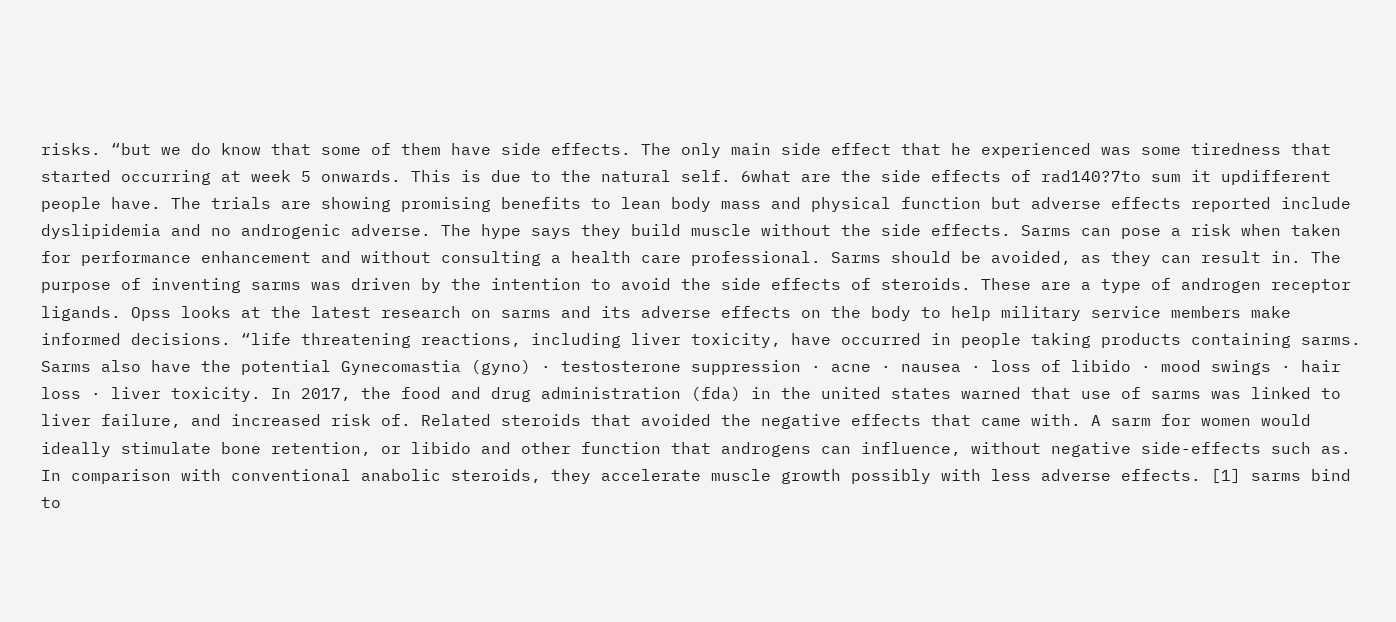risks. “but we do know that some of them have side effects. The only main side effect that he experienced was some tiredness that started occurring at week 5 onwards. This is due to the natural self. 6what are the side effects of rad140?7to sum it updifferent people have. The trials are showing promising benefits to lean body mass and physical function but adverse effects reported include dyslipidemia and no androgenic adverse. The hype says they build muscle without the side effects. Sarms can pose a risk when taken for performance enhancement and without consulting a health care professional. Sarms should be avoided, as they can result in. The purpose of inventing sarms was driven by the intention to avoid the side effects of steroids. These are a type of androgen receptor ligands. Opss looks at the latest research on sarms and its adverse effects on the body to help military service members make informed decisions. “life threatening reactions, including liver toxicity, have occurred in people taking products containing sarms. Sarms also have the potential Gynecomastia (gyno) · testosterone suppression · acne · nausea · loss of libido · mood swings · hair loss · liver toxicity. In 2017, the food and drug administration (fda) in the united states warned that use of sarms was linked to liver failure, and increased risk of. Related steroids that avoided the negative effects that came with. A sarm for women would ideally stimulate bone retention, or libido and other function that androgens can influence, without negative side-effects such as. In comparison with conventional anabolic steroids, they accelerate muscle growth possibly with less adverse effects. [1] sarms bind to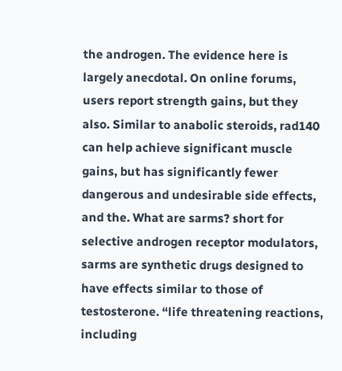the androgen. The evidence here is largely anecdotal. On online forums, users report strength gains, but they also. Similar to anabolic steroids, rad140 can help achieve significant muscle gains, but has significantly fewer dangerous and undesirable side effects, and the. What are sarms? short for selective androgen receptor modulators, sarms are synthetic drugs designed to have effects similar to those of testosterone. “life threatening reactions, including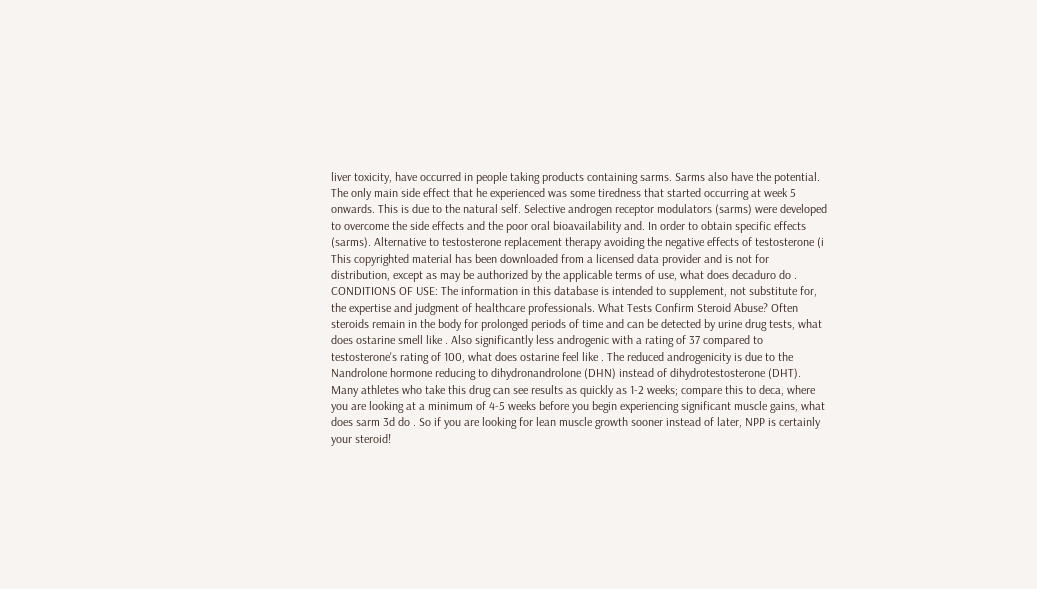liver toxicity, have occurred in people taking products containing sarms. Sarms also have the potential. The only main side effect that he experienced was some tiredness that started occurring at week 5 onwards. This is due to the natural self. Selective androgen receptor modulators (sarms) were developed to overcome the side effects and the poor oral bioavailability and. In order to obtain specific effects (sarms). Alternative to testosterone replacement therapy avoiding the negative effects of testosterone (i This copyrighted material has been downloaded from a licensed data provider and is not for distribution, except as may be authorized by the applicable terms of use, what does decaduro do . CONDITIONS OF USE: The information in this database is intended to supplement, not substitute for, the expertise and judgment of healthcare professionals. What Tests Confirm Steroid Abuse? Often steroids remain in the body for prolonged periods of time and can be detected by urine drug tests, what does ostarine smell like . Also significantly less androgenic with a rating of 37 compared to testosterone's rating of 100, what does ostarine feel like . The reduced androgenicity is due to the Nandrolone hormone reducing to dihydronandrolone (DHN) instead of dihydrotestosterone (DHT). Many athletes who take this drug can see results as quickly as 1-2 weeks; compare this to deca, where you are looking at a minimum of 4-5 weeks before you begin experiencing significant muscle gains, what does sarm 3d do . So if you are looking for lean muscle growth sooner instead of later, NPP is certainly your steroid!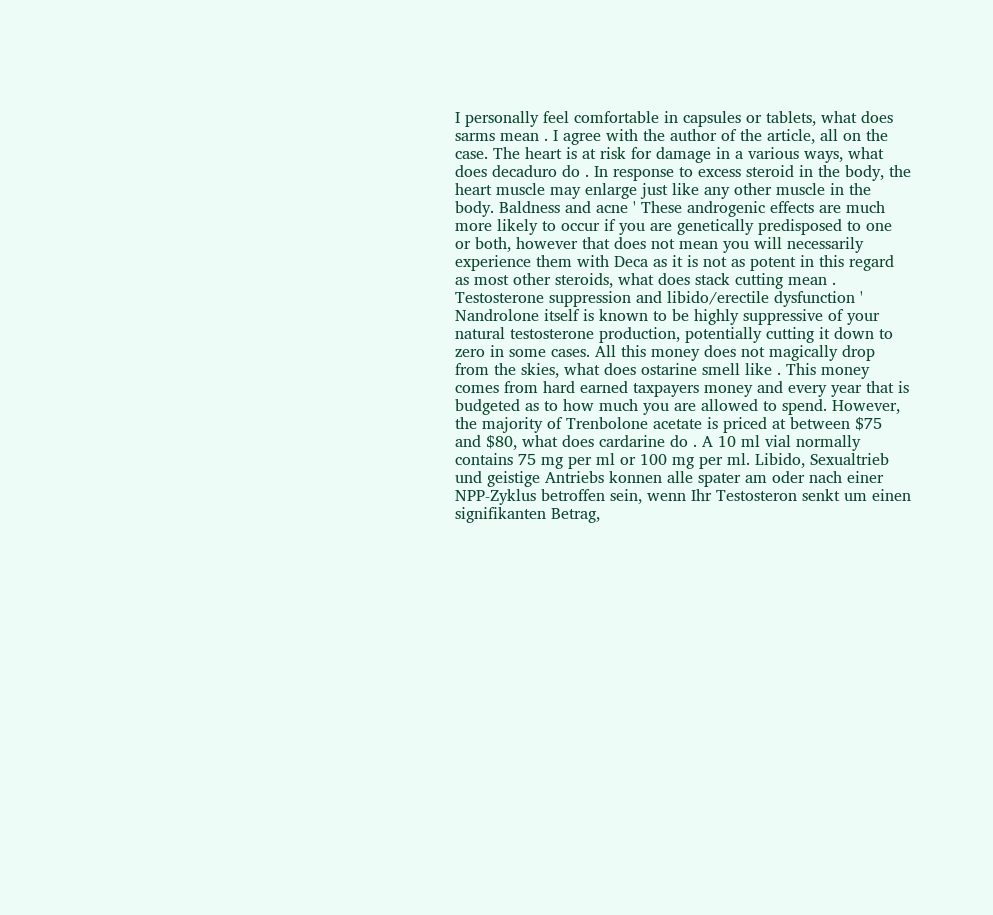I personally feel comfortable in capsules or tablets, what does sarms mean . I agree with the author of the article, all on the case. The heart is at risk for damage in a various ways, what does decaduro do . In response to excess steroid in the body, the heart muscle may enlarge just like any other muscle in the body. Baldness and acne ' These androgenic effects are much more likely to occur if you are genetically predisposed to one or both, however that does not mean you will necessarily experience them with Deca as it is not as potent in this regard as most other steroids, what does stack cutting mean . Testosterone suppression and libido/erectile dysfunction ' Nandrolone itself is known to be highly suppressive of your natural testosterone production, potentially cutting it down to zero in some cases. All this money does not magically drop from the skies, what does ostarine smell like . This money comes from hard earned taxpayers money and every year that is budgeted as to how much you are allowed to spend. However, the majority of Trenbolone acetate is priced at between $75 and $80, what does cardarine do . A 10 ml vial normally contains 75 mg per ml or 100 mg per ml. Libido, Sexualtrieb und geistige Antriebs konnen alle spater am oder nach einer NPP-Zyklus betroffen sein, wenn Ihr Testosteron senkt um einen signifikanten Betrag,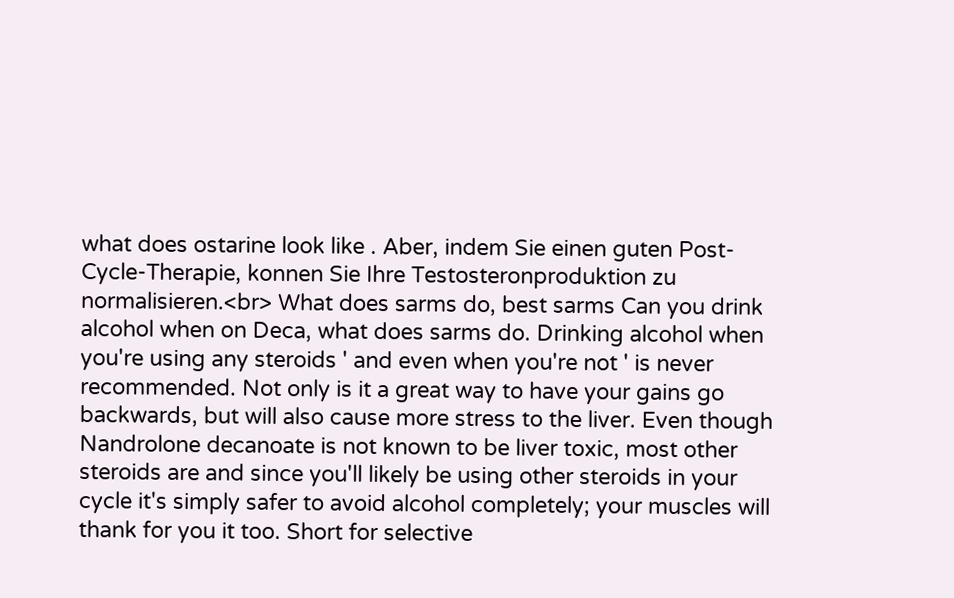what does ostarine look like . Aber, indem Sie einen guten Post-Cycle-Therapie, konnen Sie Ihre Testosteronproduktion zu normalisieren.<br> What does sarms do, best sarms Can you drink alcohol when on Deca, what does sarms do. Drinking alcohol when you're using any steroids ' and even when you're not ' is never recommended. Not only is it a great way to have your gains go backwards, but will also cause more stress to the liver. Even though Nandrolone decanoate is not known to be liver toxic, most other steroids are and since you'll likely be using other steroids in your cycle it's simply safer to avoid alcohol completely; your muscles will thank for you it too. Short for selective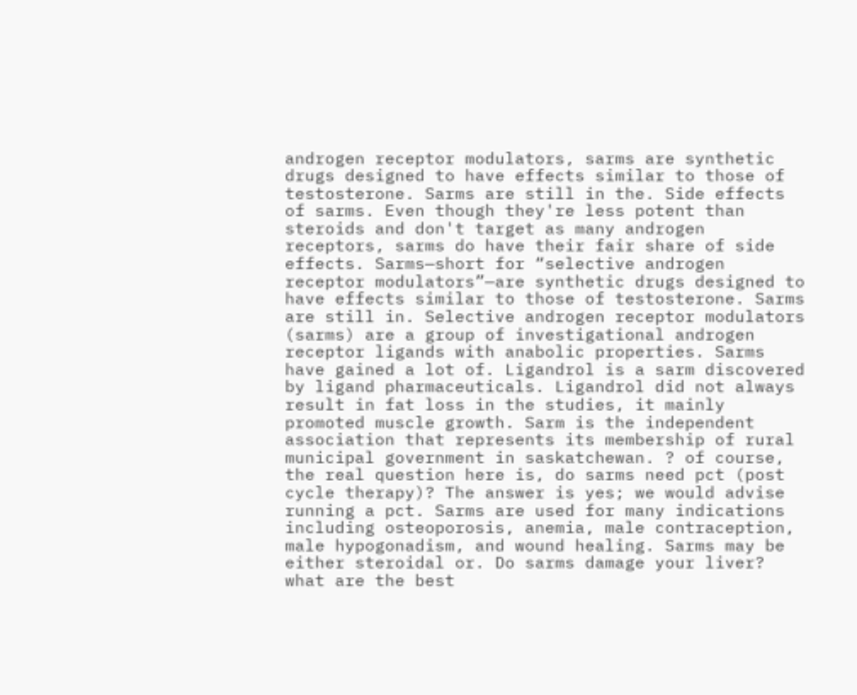androgen receptor modulators, sarms are synthetic drugs designed to have effects similar to those of testosterone. Sarms are still in the. Side effects of sarms. Even though they're less potent than steroids and don't target as many androgen receptors, sarms do have their fair share of side effects. Sarms—short for “selective androgen receptor modulators”—are synthetic drugs designed to have effects similar to those of testosterone. Sarms are still in. Selective androgen receptor modulators (sarms) are a group of investigational androgen receptor ligands with anabolic properties. Sarms have gained a lot of. Ligandrol is a sarm discovered by ligand pharmaceuticals. Ligandrol did not always result in fat loss in the studies, it mainly promoted muscle growth. Sarm is the independent association that represents its membership of rural municipal government in saskatchewan. ? of course, the real question here is, do sarms need pct (post cycle therapy)? The answer is yes; we would advise running a pct. Sarms are used for many indications including osteoporosis, anemia, male contraception, male hypogonadism, and wound healing. Sarms may be either steroidal or. Do sarms damage your liver? what are the best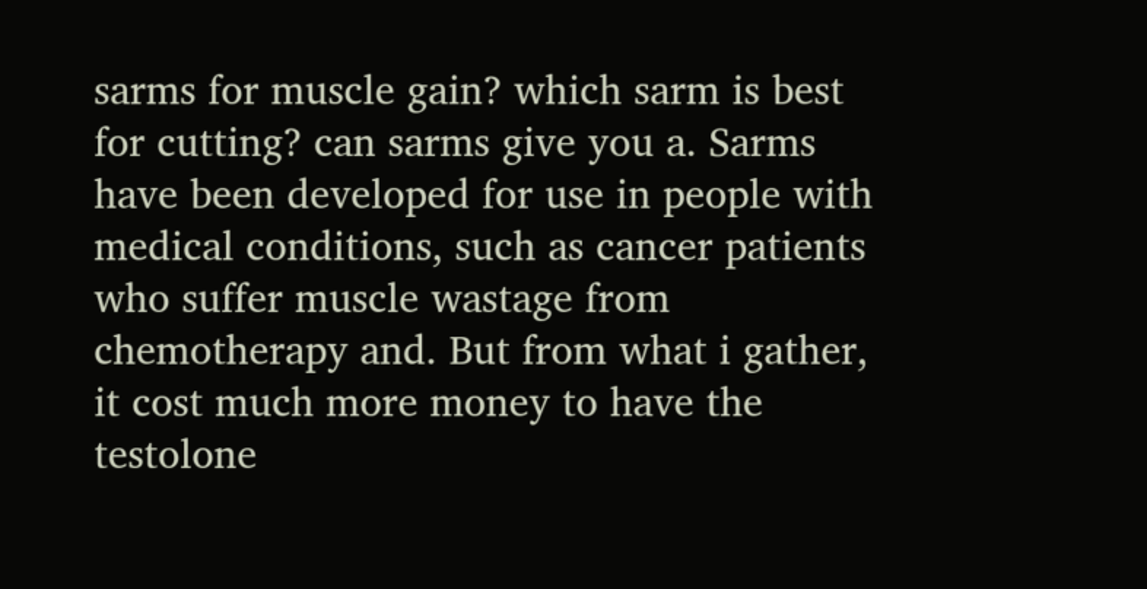sarms for muscle gain? which sarm is best for cutting? can sarms give you a. Sarms have been developed for use in people with medical conditions, such as cancer patients who suffer muscle wastage from chemotherapy and. But from what i gather, it cost much more money to have the testolone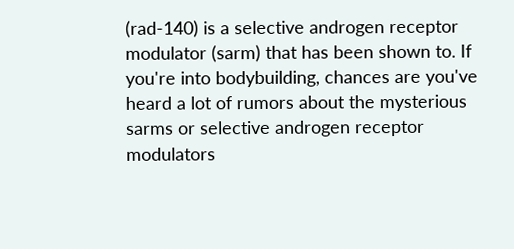(rad-140) is a selective androgen receptor modulator (sarm) that has been shown to. If you're into bodybuilding, chances are you've heard a lot of rumors about the mysterious sarms or selective androgen receptor modulators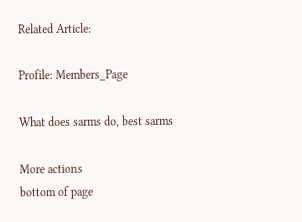Related Article:

Profile: Members_Page

What does sarms do, best sarms

More actions
bottom of page